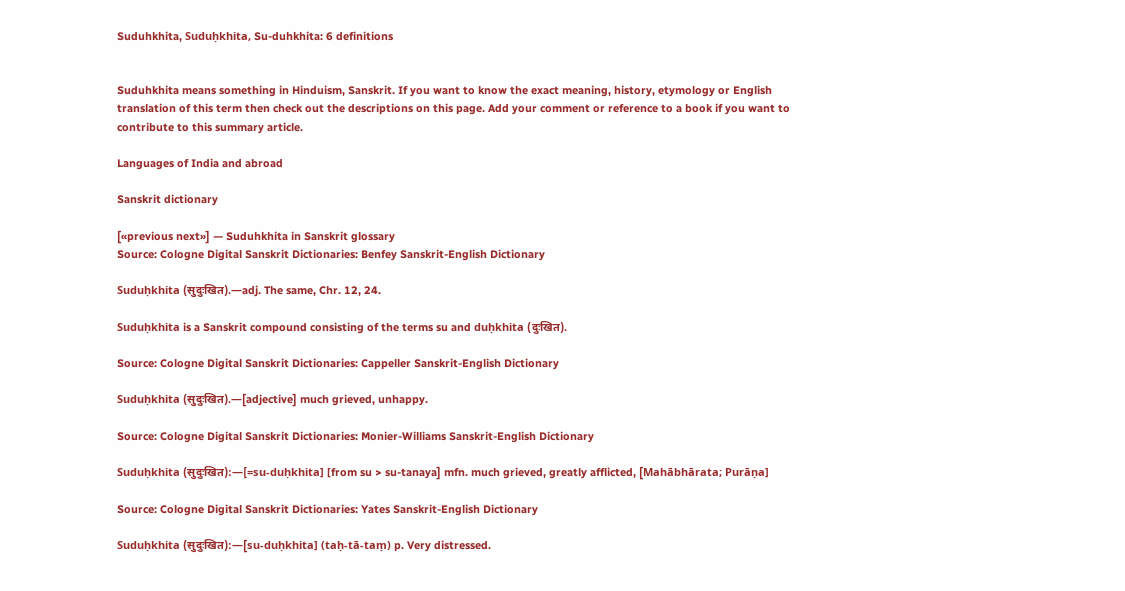Suduhkhita, Suduḥkhita, Su-duhkhita: 6 definitions


Suduhkhita means something in Hinduism, Sanskrit. If you want to know the exact meaning, history, etymology or English translation of this term then check out the descriptions on this page. Add your comment or reference to a book if you want to contribute to this summary article.

Languages of India and abroad

Sanskrit dictionary

[«previous next»] — Suduhkhita in Sanskrit glossary
Source: Cologne Digital Sanskrit Dictionaries: Benfey Sanskrit-English Dictionary

Suduḥkhita (सुदुःखित).—adj. The same, Chr. 12, 24.

Suduḥkhita is a Sanskrit compound consisting of the terms su and duḥkhita (दुःखित).

Source: Cologne Digital Sanskrit Dictionaries: Cappeller Sanskrit-English Dictionary

Suduḥkhita (सुदुःखित).—[adjective] much grieved, unhappy.

Source: Cologne Digital Sanskrit Dictionaries: Monier-Williams Sanskrit-English Dictionary

Suduḥkhita (सुदुःखित):—[=su-duḥkhita] [from su > su-tanaya] mfn. much grieved, greatly afflicted, [Mahābhārata; Purāṇa]

Source: Cologne Digital Sanskrit Dictionaries: Yates Sanskrit-English Dictionary

Suduḥkhita (सुदुःखित):—[su-duḥkhita] (taḥ-tā-taṃ) p. Very distressed.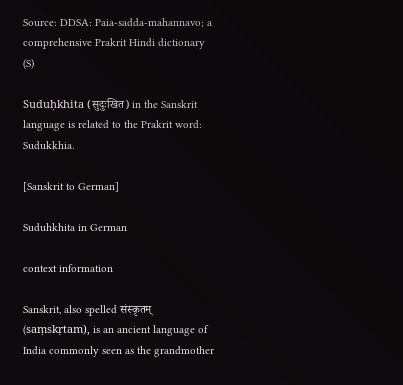Source: DDSA: Paia-sadda-mahannavo; a comprehensive Prakrit Hindi dictionary (S)

Suduḥkhita (सुदुःखित) in the Sanskrit language is related to the Prakrit word: Sudukkhia.

[Sanskrit to German]

Suduhkhita in German

context information

Sanskrit, also spelled संस्कृतम् (saṃskṛtam), is an ancient language of India commonly seen as the grandmother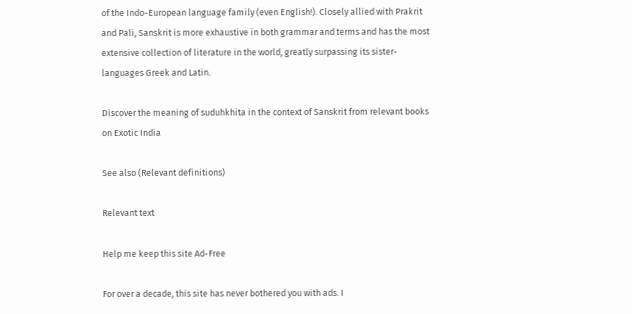of the Indo-European language family (even English!). Closely allied with Prakrit and Pali, Sanskrit is more exhaustive in both grammar and terms and has the most extensive collection of literature in the world, greatly surpassing its sister-languages Greek and Latin.

Discover the meaning of suduhkhita in the context of Sanskrit from relevant books on Exotic India

See also (Relevant definitions)

Relevant text

Help me keep this site Ad-Free

For over a decade, this site has never bothered you with ads. I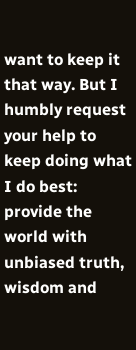want to keep it that way. But I humbly request your help to keep doing what I do best: provide the world with unbiased truth, wisdom and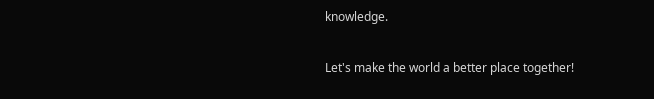knowledge.

Let's make the world a better place together!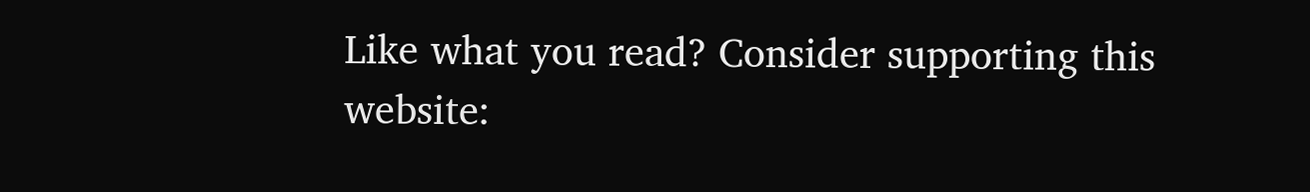Like what you read? Consider supporting this website: